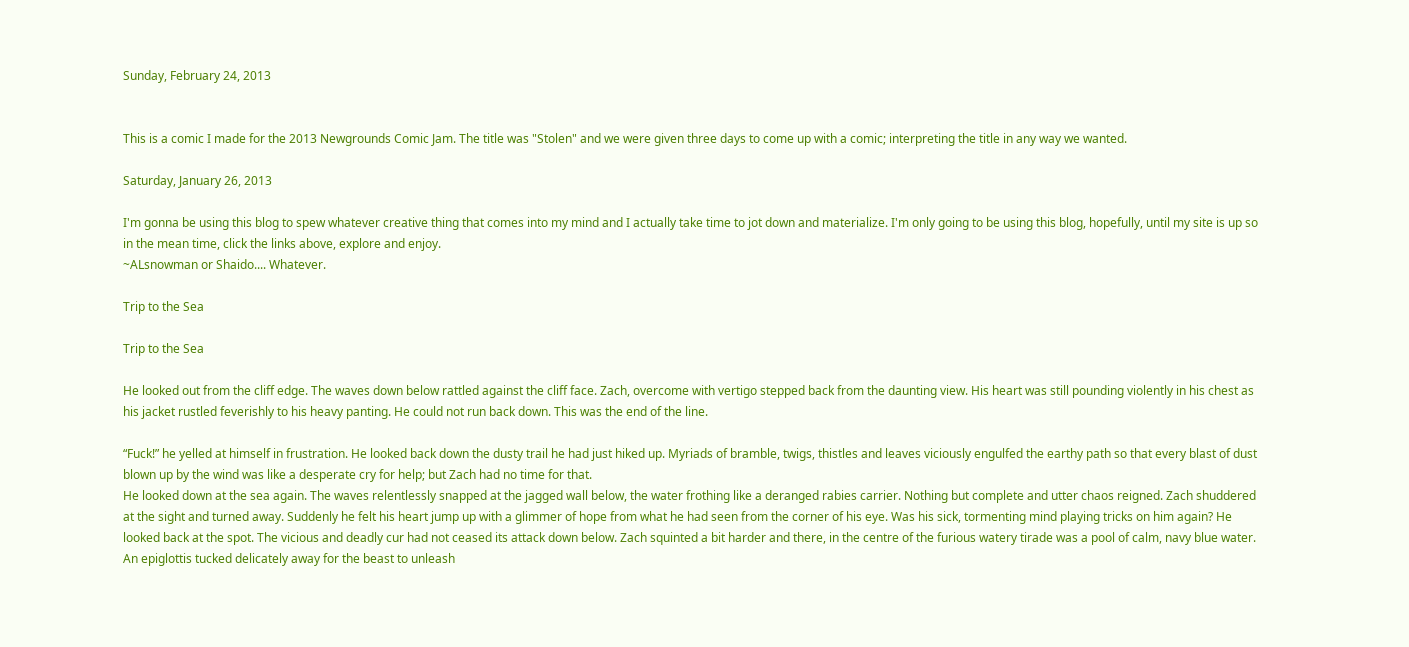Sunday, February 24, 2013


This is a comic I made for the 2013 Newgrounds Comic Jam. The title was "Stolen" and we were given three days to come up with a comic; interpreting the title in any way we wanted.

Saturday, January 26, 2013

I'm gonna be using this blog to spew whatever creative thing that comes into my mind and I actually take time to jot down and materialize. I'm only going to be using this blog, hopefully, until my site is up so in the mean time, click the links above, explore and enjoy.
~ALsnowman or Shaido.... Whatever.

Trip to the Sea

Trip to the Sea

He looked out from the cliff edge. The waves down below rattled against the cliff face. Zach, overcome with vertigo stepped back from the daunting view. His heart was still pounding violently in his chest as his jacket rustled feverishly to his heavy panting. He could not run back down. This was the end of the line.

“Fuck!” he yelled at himself in frustration. He looked back down the dusty trail he had just hiked up. Myriads of bramble, twigs, thistles and leaves viciously engulfed the earthy path so that every blast of dust blown up by the wind was like a desperate cry for help; but Zach had no time for that.
He looked down at the sea again. The waves relentlessly snapped at the jagged wall below, the water frothing like a deranged rabies carrier. Nothing but complete and utter chaos reigned. Zach shuddered at the sight and turned away. Suddenly he felt his heart jump up with a glimmer of hope from what he had seen from the corner of his eye. Was his sick, tormenting mind playing tricks on him again? He looked back at the spot. The vicious and deadly cur had not ceased its attack down below. Zach squinted a bit harder and there, in the centre of the furious watery tirade was a pool of calm, navy blue water. An epiglottis tucked delicately away for the beast to unleash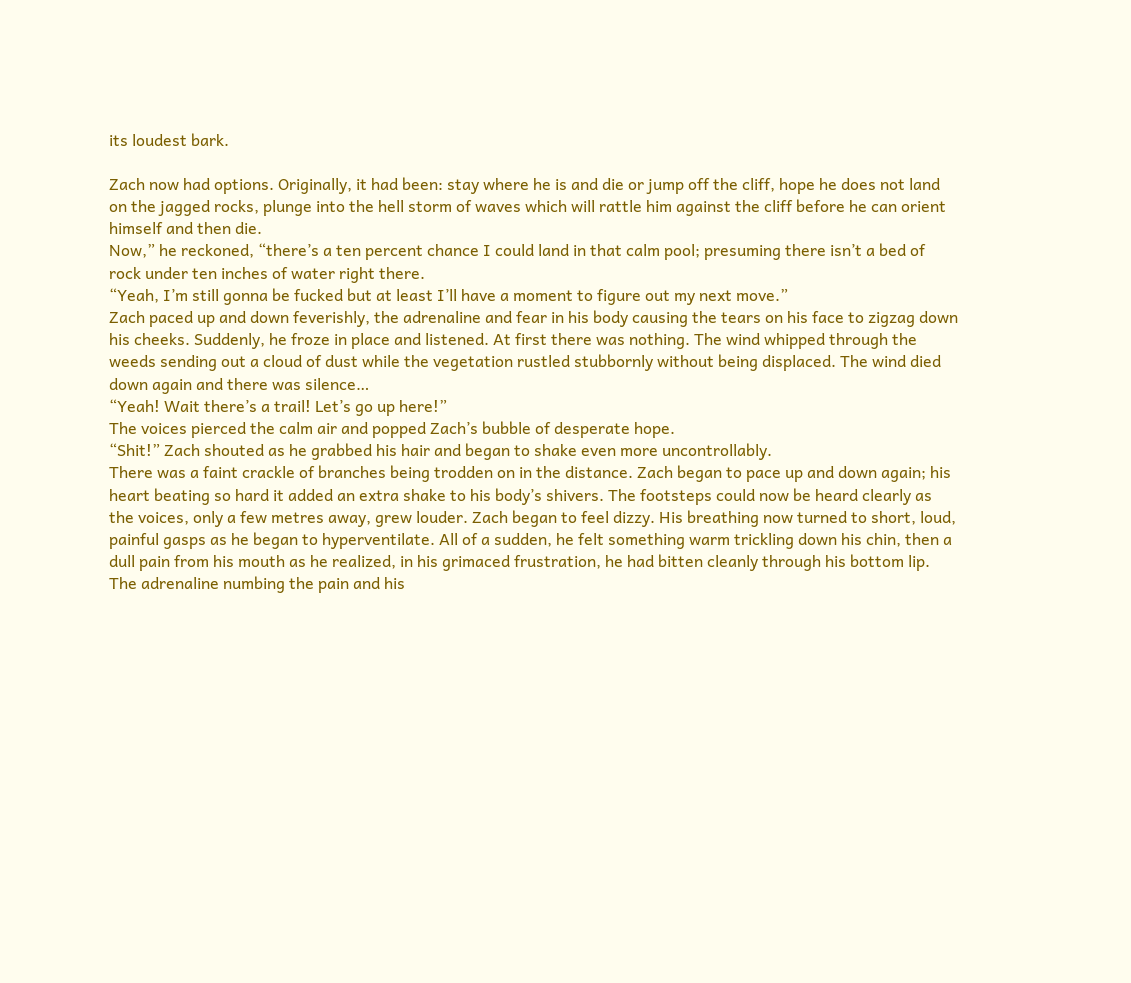its loudest bark.

Zach now had options. Originally, it had been: stay where he is and die or jump off the cliff, hope he does not land on the jagged rocks, plunge into the hell storm of waves which will rattle him against the cliff before he can orient himself and then die.
Now,” he reckoned, “there’s a ten percent chance I could land in that calm pool; presuming there isn’t a bed of rock under ten inches of water right there.
“Yeah, I’m still gonna be fucked but at least I’ll have a moment to figure out my next move.”
Zach paced up and down feverishly, the adrenaline and fear in his body causing the tears on his face to zigzag down his cheeks. Suddenly, he froze in place and listened. At first there was nothing. The wind whipped through the weeds sending out a cloud of dust while the vegetation rustled stubbornly without being displaced. The wind died down again and there was silence…
“Yeah! Wait there’s a trail! Let’s go up here!”
The voices pierced the calm air and popped Zach’s bubble of desperate hope.
“Shit!” Zach shouted as he grabbed his hair and began to shake even more uncontrollably.
There was a faint crackle of branches being trodden on in the distance. Zach began to pace up and down again; his heart beating so hard it added an extra shake to his body’s shivers. The footsteps could now be heard clearly as the voices, only a few metres away, grew louder. Zach began to feel dizzy. His breathing now turned to short, loud, painful gasps as he began to hyperventilate. All of a sudden, he felt something warm trickling down his chin, then a dull pain from his mouth as he realized, in his grimaced frustration, he had bitten cleanly through his bottom lip.
The adrenaline numbing the pain and his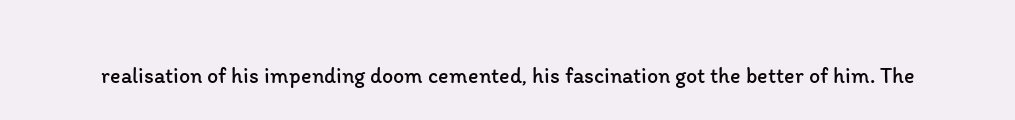realisation of his impending doom cemented, his fascination got the better of him. The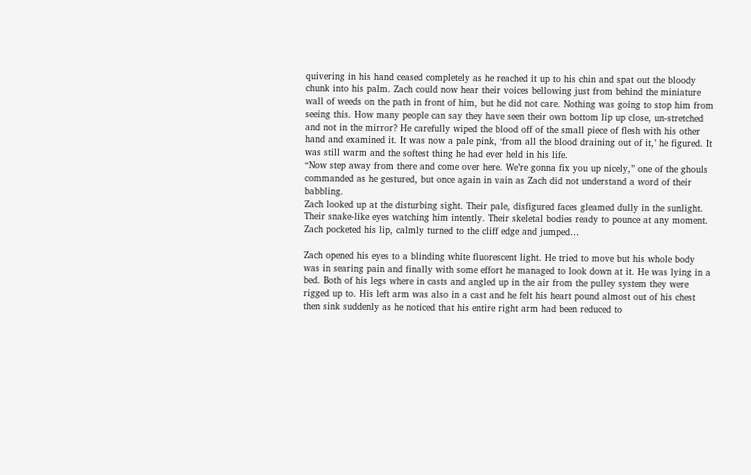quivering in his hand ceased completely as he reached it up to his chin and spat out the bloody chunk into his palm. Zach could now hear their voices bellowing just from behind the miniature wall of weeds on the path in front of him, but he did not care. Nothing was going to stop him from seeing this. How many people can say they have seen their own bottom lip up close, un-stretched and not in the mirror? He carefully wiped the blood off of the small piece of flesh with his other hand and examined it. It was now a pale pink, ‘from all the blood draining out of it,’ he figured. It was still warm and the softest thing he had ever held in his life.
“Now step away from there and come over here. We’re gonna fix you up nicely,” one of the ghouls commanded as he gestured, but once again in vain as Zach did not understand a word of their babbling.
Zach looked up at the disturbing sight. Their pale, disfigured faces gleamed dully in the sunlight. Their snake-like eyes watching him intently. Their skeletal bodies ready to pounce at any moment. Zach pocketed his lip, calmly turned to the cliff edge and jumped…

Zach opened his eyes to a blinding white fluorescent light. He tried to move but his whole body was in searing pain and finally with some effort he managed to look down at it. He was lying in a bed. Both of his legs where in casts and angled up in the air from the pulley system they were rigged up to. His left arm was also in a cast and he felt his heart pound almost out of his chest then sink suddenly as he noticed that his entire right arm had been reduced to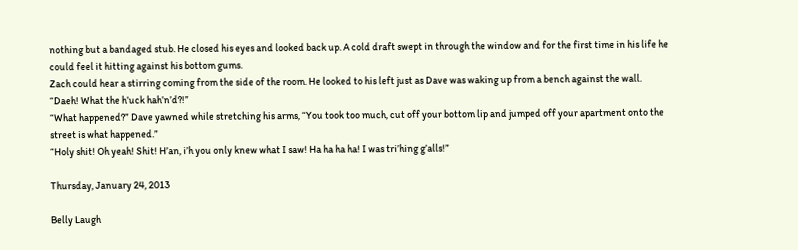nothing but a bandaged stub. He closed his eyes and looked back up. A cold draft swept in through the window and for the first time in his life he could feel it hitting against his bottom gums.
Zach could hear a stirring coming from the side of the room. He looked to his left just as Dave was waking up from a bench against the wall.
“Daeh! What the h’uck hah’n’d?!”
“What happened?” Dave yawned while stretching his arms, “You took too much, cut off your bottom lip and jumped off your apartment onto the street is what happened.”
“Holy shit! Oh yeah! Shit! H’an, i’h you only knew what I saw! Ha ha ha ha! I was tri’hing g’alls!”

Thursday, January 24, 2013

Belly Laugh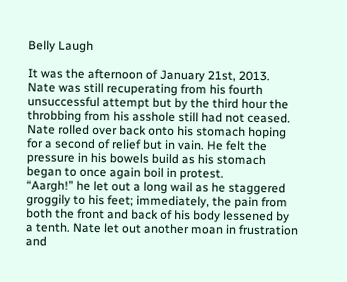Belly Laugh

It was the afternoon of January 21st, 2013. Nate was still recuperating from his fourth unsuccessful attempt but by the third hour the throbbing from his asshole still had not ceased. Nate rolled over back onto his stomach hoping for a second of relief but in vain. He felt the pressure in his bowels build as his stomach began to once again boil in protest.
“Aargh!” he let out a long wail as he staggered groggily to his feet; immediately, the pain from both the front and back of his body lessened by a tenth. Nate let out another moan in frustration and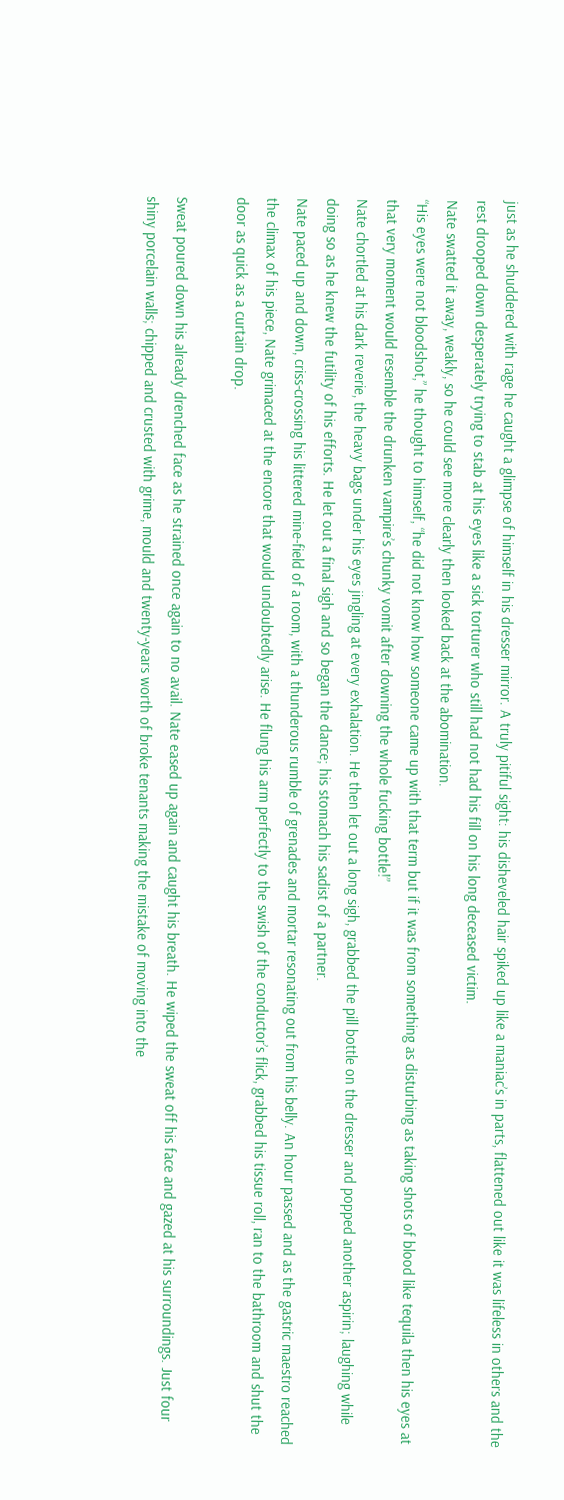just as he shuddered with rage he caught a glimpse of himself in his dresser mirror. A truly pitiful sight: his disheveled hair spiked up like a maniac’s in parts, flattened out like it was lifeless in others and the rest drooped down desperately trying to stab at his eyes like a sick torturer who still had not had his fill on his long deceased victim.
Nate swatted it away, weakly, so he could see more clearly then looked back at the abomination.
“His eyes were not bloodshot,” he thought to himself, “he did not know how someone came up with that term but if it was from something as disturbing as taking shots of blood like tequila then his eyes at that very moment would resemble the drunken vampire’s chunky vomit after downing the whole fucking bottle!”
Nate chortled at his dark reverie, the heavy bags under his eyes jingling at every exhalation. He then let out a long sigh, grabbed the pill bottle on the dresser and popped another aspirin; laughing while doing so as he knew the futility of his efforts. He let out a final sigh and so began the dance; his stomach his sadist of a partner.
Nate paced up and down, criss-crossing his littered mine-field of a room, with a thunderous rumble of grenades and mortar resonating out from his belly. An hour passed and as the gastric maestro reached the climax of his piece, Nate grimaced at the encore that would undoubtedly arise. He flung his arm perfectly to the swish of the conductor’s flick, grabbed his tissue roll, ran to the bathroom and shut the door as quick as a curtain drop.

Sweat poured down his already drenched face as he strained once again to no avail. Nate eased up again and caught his breath. He wiped the sweat off his face and gazed at his surroundings. Just four shiny porcelain walls; chipped and crusted with grime, mould and twenty-years worth of broke tenants making the mistake of moving into the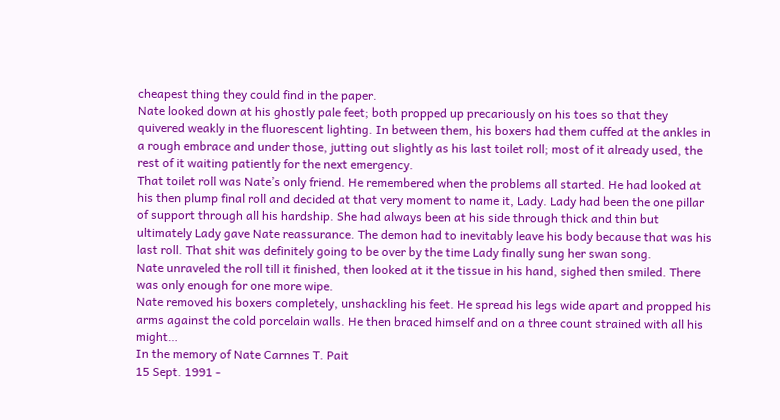cheapest thing they could find in the paper.
Nate looked down at his ghostly pale feet; both propped up precariously on his toes so that they quivered weakly in the fluorescent lighting. In between them, his boxers had them cuffed at the ankles in a rough embrace and under those, jutting out slightly as his last toilet roll; most of it already used, the rest of it waiting patiently for the next emergency.
That toilet roll was Nate’s only friend. He remembered when the problems all started. He had looked at his then plump final roll and decided at that very moment to name it, Lady. Lady had been the one pillar of support through all his hardship. She had always been at his side through thick and thin but ultimately Lady gave Nate reassurance. The demon had to inevitably leave his body because that was his last roll. That shit was definitely going to be over by the time Lady finally sung her swan song.
Nate unraveled the roll till it finished, then looked at it the tissue in his hand, sighed then smiled. There was only enough for one more wipe.
Nate removed his boxers completely, unshackling his feet. He spread his legs wide apart and propped his arms against the cold porcelain walls. He then braced himself and on a three count strained with all his might…
In the memory of Nate Carnnes T. Pait
15 Sept. 1991 -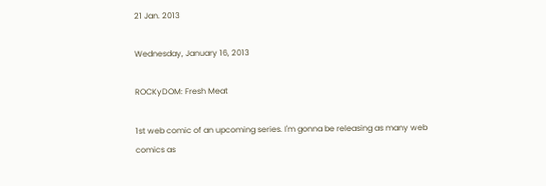21 Jan. 2013

Wednesday, January 16, 2013

ROCKyDOM: Fresh Meat

1st web comic of an upcoming series. I'm gonna be releasing as many web comics as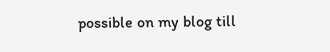possible on my blog till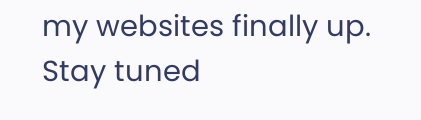my websites finally up. Stay tuned